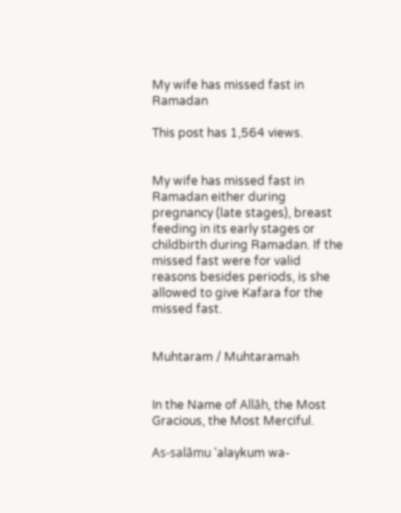My wife has missed fast in Ramadan

This post has 1,564 views.


My wife has missed fast in Ramadan either during pregnancy (late stages), breast feeding in its early stages or childbirth during Ramadan. If the missed fast were for valid reasons besides periods, is she allowed to give Kafara for the missed fast.


Muhtaram / Muhtaramah


In the Name of Allāh, the Most Gracious, the Most Merciful.

As-salāmu ‘alaykum wa-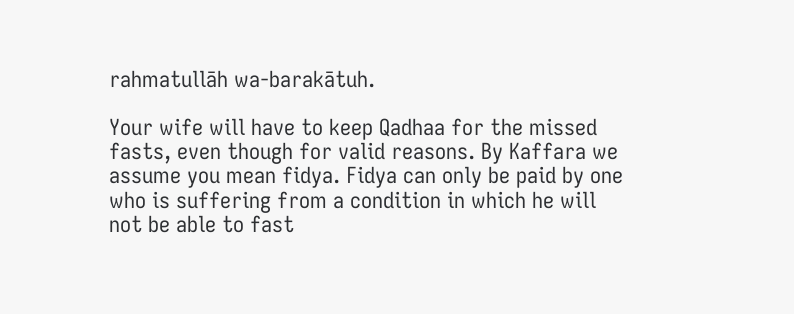rahmatullāh wa-barakātuh.

Your wife will have to keep Qadhaa for the missed fasts, even though for valid reasons. By Kaffara we assume you mean fidya. Fidya can only be paid by one who is suffering from a condition in which he will not be able to fast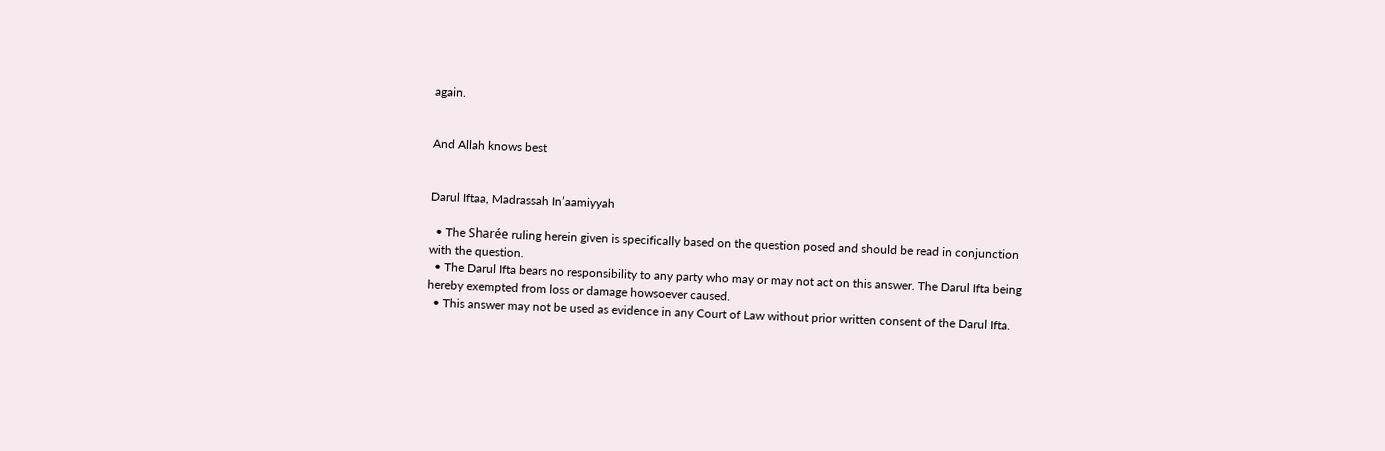again.


And Allah knows best


Darul Iftaa, Madrassah In’aamiyyah

  • The Sharée ruling herein given is specifically based on the question posed and should be read in conjunction with the question.
  • The Darul Ifta bears no responsibility to any party who may or may not act on this answer. The Darul Ifta being hereby exempted from loss or damage howsoever caused.
  • This answer may not be used as evidence in any Court of Law without prior written consent of the Darul Ifta.